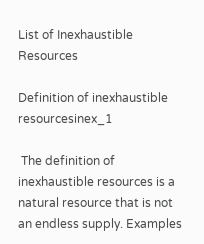List of Inexhaustible Resources

Definition of inexhaustible resourcesinex_1

 The definition of inexhaustible resources is a natural resource that is not an endless supply. Examples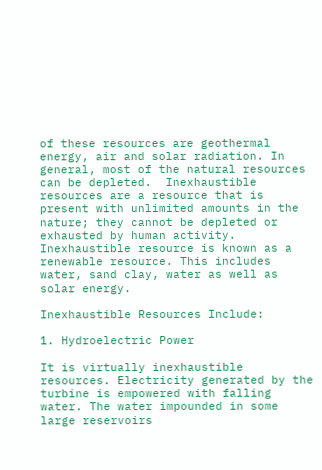of these resources are geothermal energy, air and solar radiation. In general, most of the natural resources can be depleted.  Inexhaustible resources are a resource that is present with unlimited amounts in the nature; they cannot be depleted or exhausted by human activity. Inexhaustible resource is known as a renewable resource. This includes water, sand clay, water as well as solar energy.

Inexhaustible Resources Include:

1. Hydroelectric Power

It is virtually inexhaustible resources. Electricity generated by the turbine is empowered with falling water. The water impounded in some large reservoirs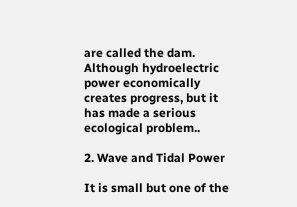are called the dam.  Although hydroelectric power economically creates progress, but it has made a serious ecological problem..

2. Wave and Tidal Power

It is small but one of the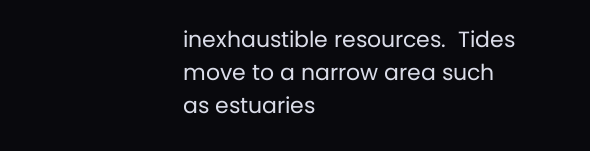inexhaustible resources.  Tides move to a narrow area such as estuaries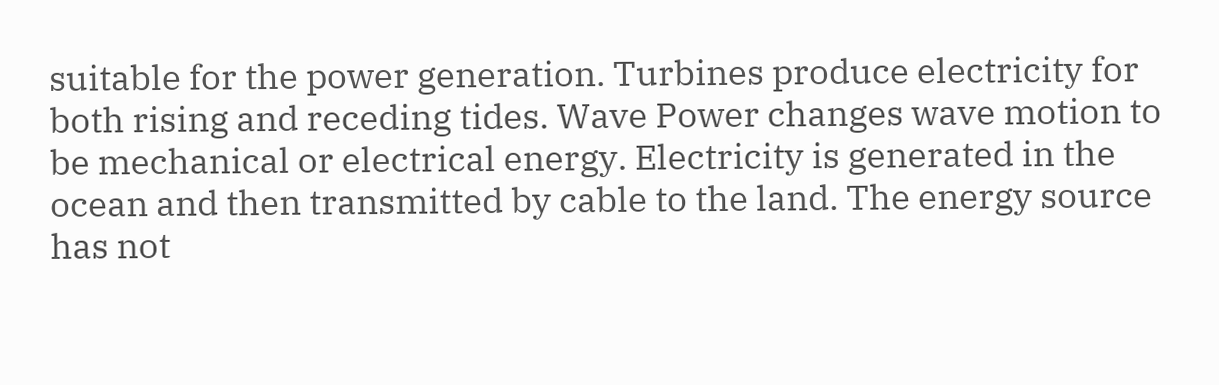suitable for the power generation. Turbines produce electricity for both rising and receding tides. Wave Power changes wave motion to be mechanical or electrical energy. Electricity is generated in the ocean and then transmitted by cable to the land. The energy source has not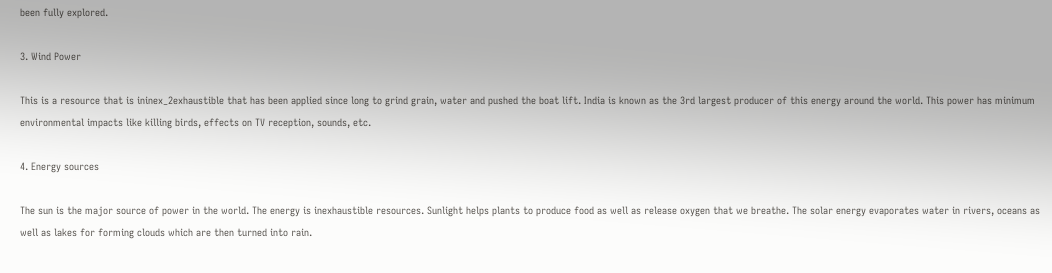been fully explored.

3. Wind Power

This is a resource that is ininex_2exhaustible that has been applied since long to grind grain, water and pushed the boat lift. India is known as the 3rd largest producer of this energy around the world. This power has minimum environmental impacts like killing birds, effects on TV reception, sounds, etc.

4. Energy sources

The sun is the major source of power in the world. The energy is inexhaustible resources. Sunlight helps plants to produce food as well as release oxygen that we breathe. The solar energy evaporates water in rivers, oceans as well as lakes for forming clouds which are then turned into rain.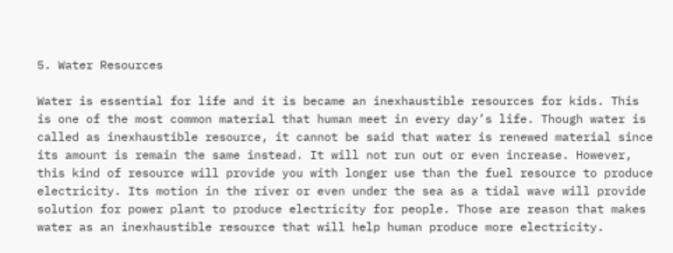5. Water Resources

Water is essential for life and it is became an inexhaustible resources for kids. This is one of the most common material that human meet in every day’s life. Though water is called as inexhaustible resource, it cannot be said that water is renewed material since its amount is remain the same instead. It will not run out or even increase. However, this kind of resource will provide you with longer use than the fuel resource to produce electricity. Its motion in the river or even under the sea as a tidal wave will provide solution for power plant to produce electricity for people. Those are reason that makes water as an inexhaustible resource that will help human produce more electricity.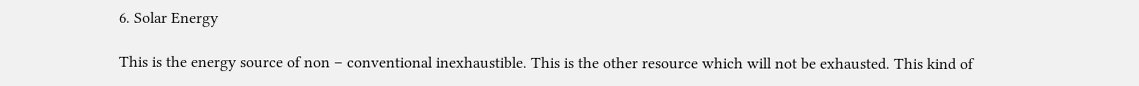6. Solar Energy

This is the energy source of non – conventional inexhaustible. This is the other resource which will not be exhausted. This kind of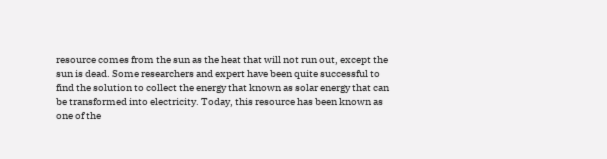resource comes from the sun as the heat that will not run out, except the sun is dead. Some researchers and expert have been quite successful to find the solution to collect the energy that known as solar energy that can be transformed into electricity. Today, this resource has been known as one of the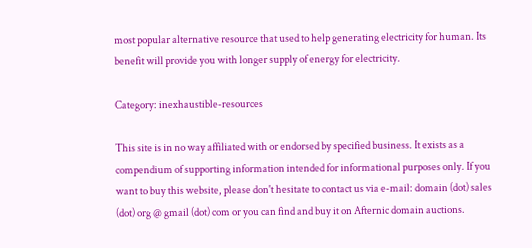most popular alternative resource that used to help generating electricity for human. Its benefit will provide you with longer supply of energy for electricity.

Category: inexhaustible-resources

This site is in no way affiliated with or endorsed by specified business. It exists as a compendium of supporting information intended for informational purposes only. If you want to buy this website, please don't hesitate to contact us via e-mail: domain (dot) sales (dot) org @ gmail (dot) com or you can find and buy it on Afternic domain auctions.